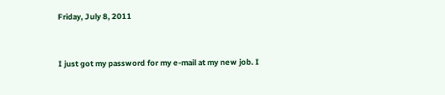Friday, July 8, 2011


I just got my password for my e-mail at my new job. I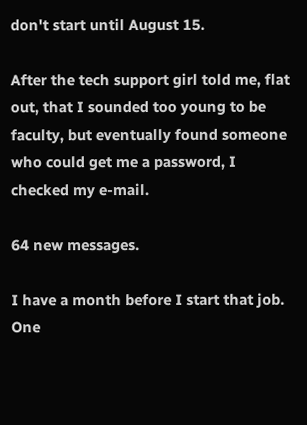don't start until August 15.

After the tech support girl told me, flat out, that I sounded too young to be faculty, but eventually found someone who could get me a password, I checked my e-mail.

64 new messages.

I have a month before I start that job. One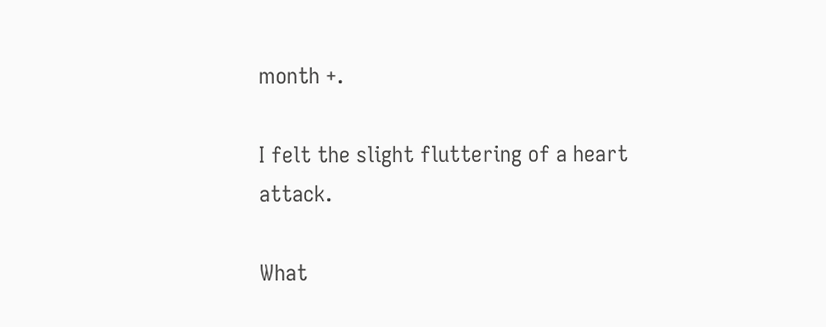month +.

I felt the slight fluttering of a heart attack.

What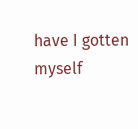have I gotten myself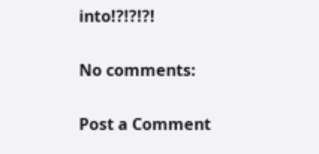into!?!?!?!

No comments:

Post a Comment